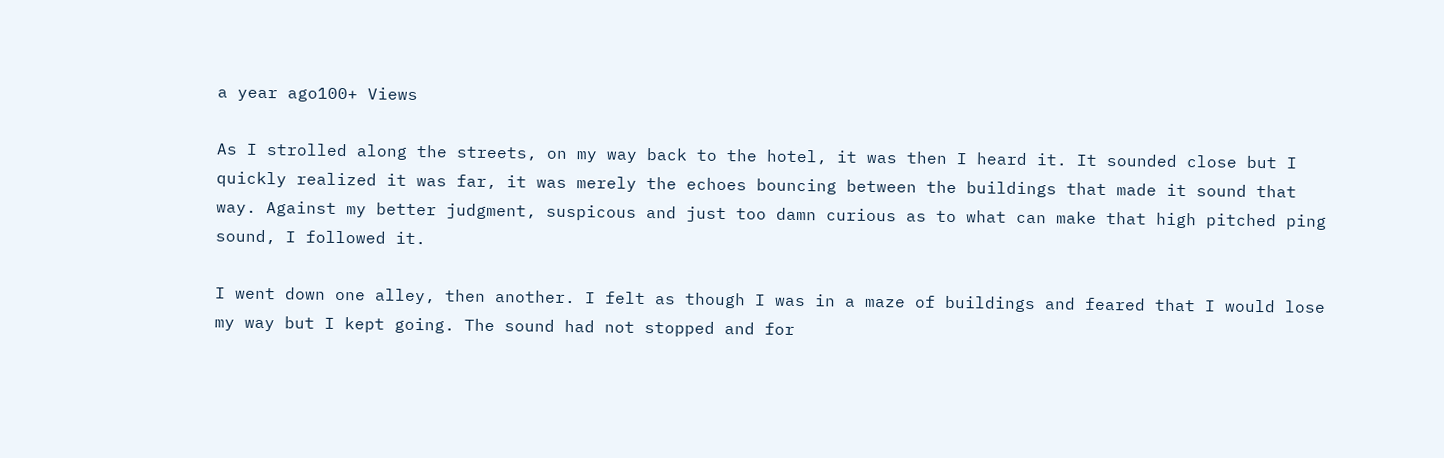a year ago100+ Views

As I strolled along the streets, on my way back to the hotel, it was then I heard it. It sounded close but I quickly realized it was far, it was merely the echoes bouncing between the buildings that made it sound that way. Against my better judgment, suspicous and just too damn curious as to what can make that high pitched ping sound, I followed it.

I went down one alley, then another. I felt as though I was in a maze of buildings and feared that I would lose my way but I kept going. The sound had not stopped and for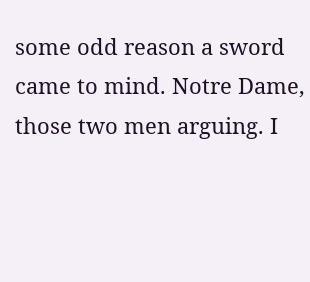some odd reason a sword came to mind. Notre Dame, those two men arguing. I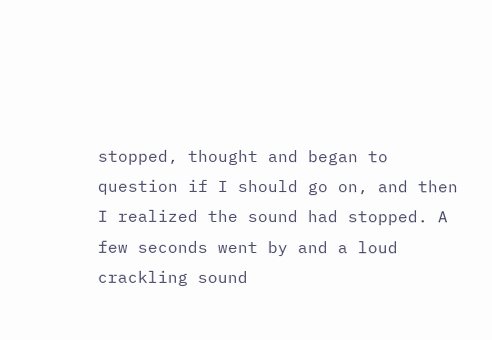stopped, thought and began to question if I should go on, and then I realized the sound had stopped. A few seconds went by and a loud crackling sound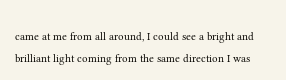came at me from all around, I could see a bright and brilliant light coming from the same direction I was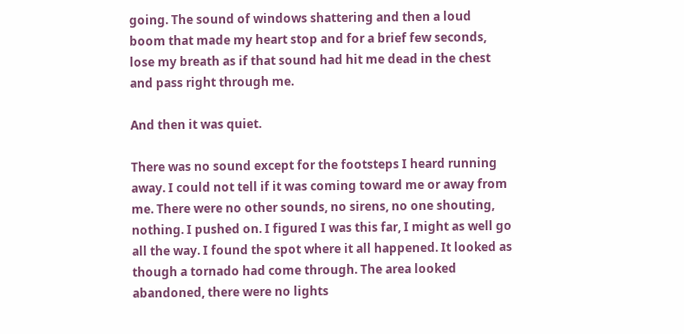going. The sound of windows shattering and then a loud boom that made my heart stop and for a brief few seconds, lose my breath as if that sound had hit me dead in the chest and pass right through me.

And then it was quiet.

There was no sound except for the footsteps I heard running away. I could not tell if it was coming toward me or away from me. There were no other sounds, no sirens, no one shouting, nothing. I pushed on. I figured I was this far, I might as well go all the way. I found the spot where it all happened. It looked as though a tornado had come through. The area looked abandoned, there were no lights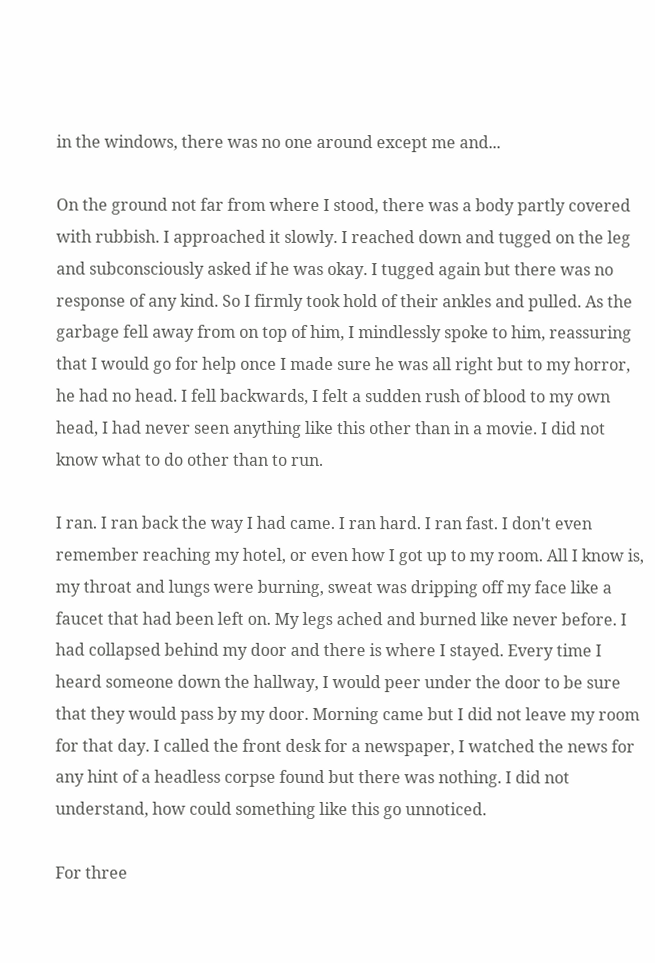in the windows, there was no one around except me and...

On the ground not far from where I stood, there was a body partly covered with rubbish. I approached it slowly. I reached down and tugged on the leg and subconsciously asked if he was okay. I tugged again but there was no response of any kind. So I firmly took hold of their ankles and pulled. As the garbage fell away from on top of him, I mindlessly spoke to him, reassuring that I would go for help once I made sure he was all right but to my horror, he had no head. I fell backwards, I felt a sudden rush of blood to my own head, I had never seen anything like this other than in a movie. I did not know what to do other than to run.

I ran. I ran back the way I had came. I ran hard. I ran fast. I don't even remember reaching my hotel, or even how I got up to my room. All I know is, my throat and lungs were burning, sweat was dripping off my face like a faucet that had been left on. My legs ached and burned like never before. I had collapsed behind my door and there is where I stayed. Every time I heard someone down the hallway, I would peer under the door to be sure that they would pass by my door. Morning came but I did not leave my room for that day. I called the front desk for a newspaper, I watched the news for any hint of a headless corpse found but there was nothing. I did not understand, how could something like this go unnoticed.

For three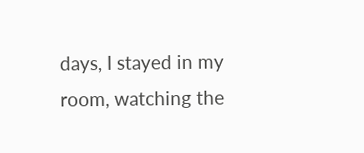days, I stayed in my room, watching the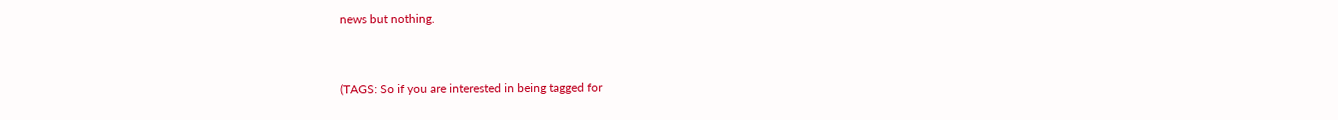news but nothing.


(TAGS: So if you are interested in being tagged for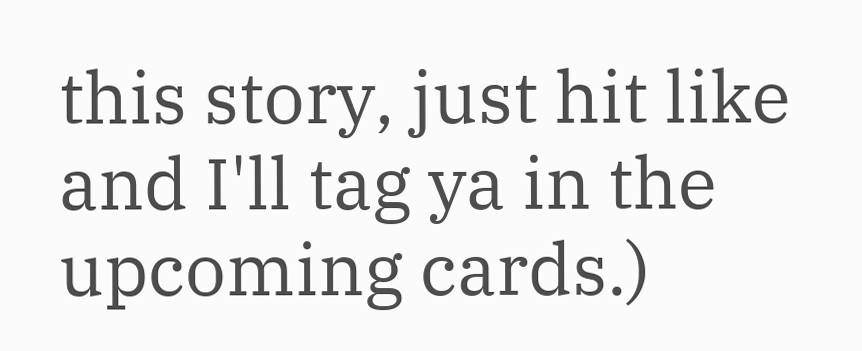this story, just hit like and I'll tag ya in the upcoming cards.)